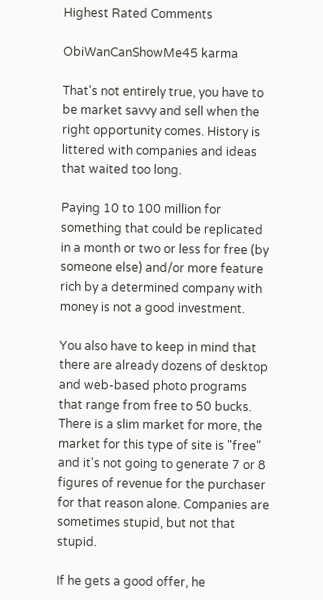Highest Rated Comments

ObiWanCanShowMe45 karma

That's not entirely true, you have to be market savvy and sell when the right opportunity comes. History is littered with companies and ideas that waited too long.

Paying 10 to 100 million for something that could be replicated in a month or two or less for free (by someone else) and/or more feature rich by a determined company with money is not a good investment.

You also have to keep in mind that there are already dozens of desktop and web-based photo programs that range from free to 50 bucks. There is a slim market for more, the market for this type of site is "free" and it's not going to generate 7 or 8 figures of revenue for the purchaser for that reason alone. Companies are sometimes stupid, but not that stupid.

If he gets a good offer, he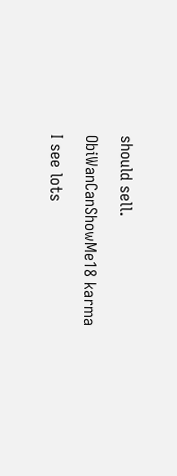should sell.

ObiWanCanShowMe18 karma

I see lots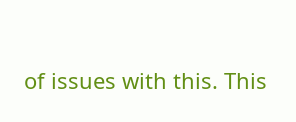of issues with this. This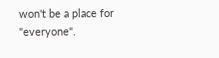won't be a place for "everyone".